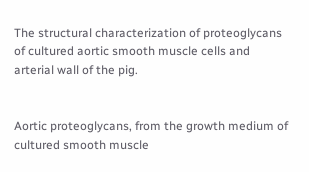The structural characterization of proteoglycans of cultured aortic smooth muscle cells and arterial wall of the pig.


Aortic proteoglycans, from the growth medium of cultured smooth muscle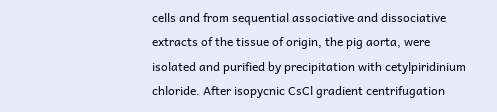cells and from sequential associative and dissociative extracts of the tissue of origin, the pig aorta, were isolated and purified by precipitation with cetylpiridinium chloride. After isopycnic CsCl gradient centrifugation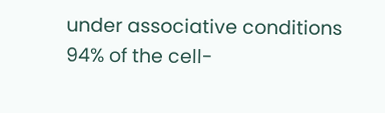under associative conditions 94% of the cell-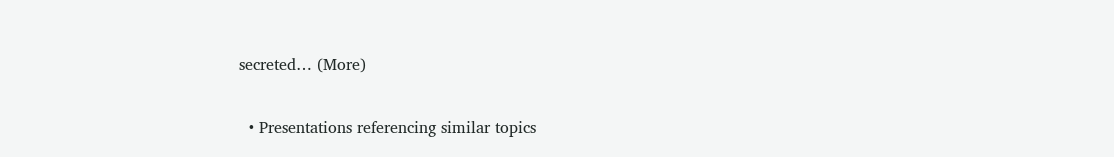secreted… (More)


  • Presentations referencing similar topics